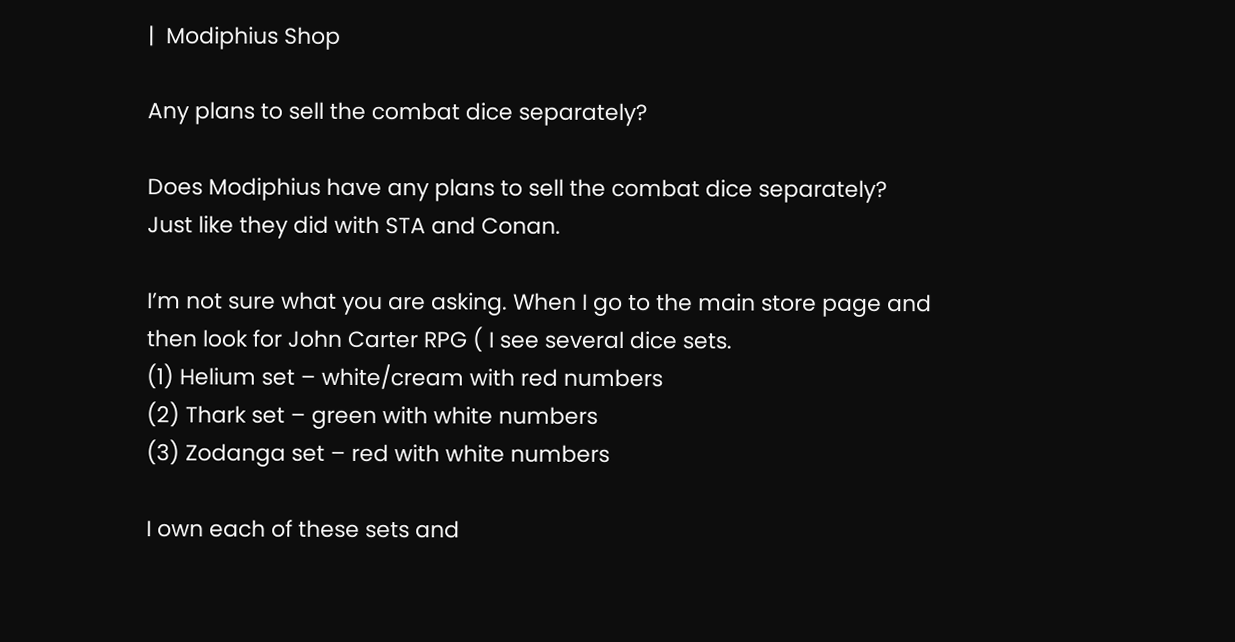|  Modiphius Shop

Any plans to sell the combat dice separately?

Does Modiphius have any plans to sell the combat dice separately? Just like they did with STA and Conan.

I’m not sure what you are asking. When I go to the main store page and then look for John Carter RPG ( I see several dice sets.
(1) Helium set – white/cream with red numbers
(2) Thark set – green with white numbers
(3) Zodanga set – red with white numbers

I own each of these sets and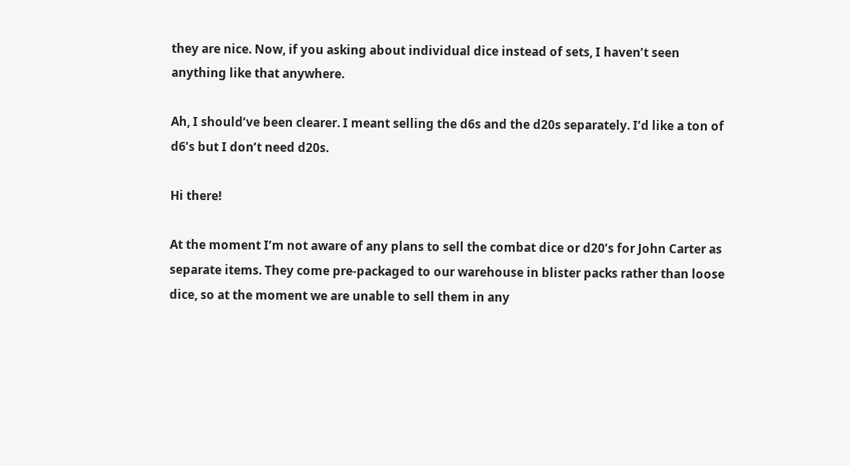they are nice. Now, if you asking about individual dice instead of sets, I haven’t seen anything like that anywhere.

Ah, I should’ve been clearer. I meant selling the d6s and the d20s separately. I’d like a ton of d6’s but I don’t need d20s.

Hi there!

At the moment I’m not aware of any plans to sell the combat dice or d20’s for John Carter as separate items. They come pre-packaged to our warehouse in blister packs rather than loose dice, so at the moment we are unable to sell them in any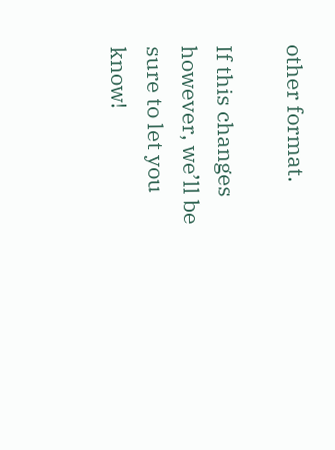other format.

If this changes however, we’ll be sure to let you know!